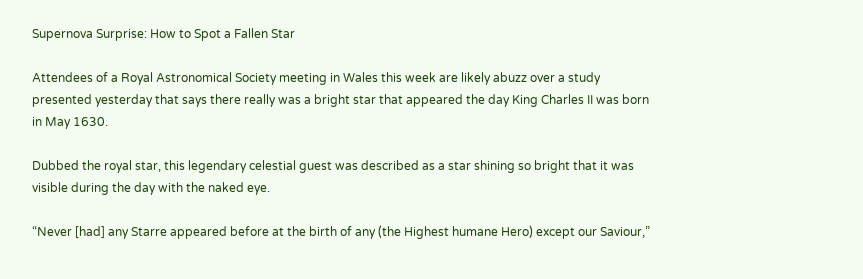Supernova Surprise: How to Spot a Fallen Star

Attendees of a Royal Astronomical Society meeting in Wales this week are likely abuzz over a study presented yesterday that says there really was a bright star that appeared the day King Charles II was born in May 1630.

Dubbed the royal star, this legendary celestial guest was described as a star shining so bright that it was visible during the day with the naked eye.

“Never [had] any Starre appeared before at the birth of any (the Highest humane Hero) except our Saviour,”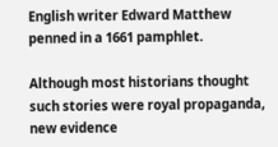English writer Edward Matthew penned in a 1661 pamphlet.

Although most historians thought such stories were royal propaganda, new evidence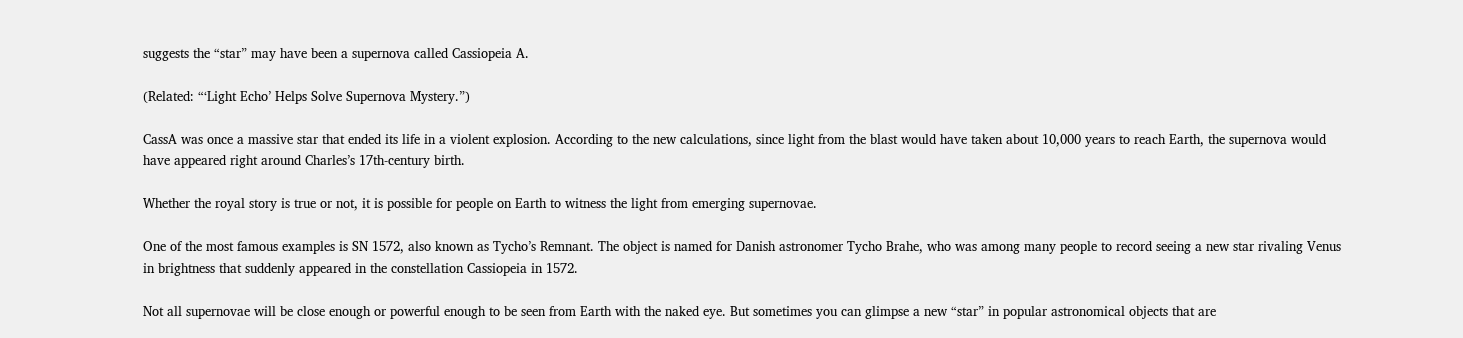suggests the “star” may have been a supernova called Cassiopeia A.

(Related: “‘Light Echo’ Helps Solve Supernova Mystery.”)

CassA was once a massive star that ended its life in a violent explosion. According to the new calculations, since light from the blast would have taken about 10,000 years to reach Earth, the supernova would have appeared right around Charles’s 17th-century birth.

Whether the royal story is true or not, it is possible for people on Earth to witness the light from emerging supernovae.

One of the most famous examples is SN 1572, also known as Tycho’s Remnant. The object is named for Danish astronomer Tycho Brahe, who was among many people to record seeing a new star rivaling Venus in brightness that suddenly appeared in the constellation Cassiopeia in 1572.

Not all supernovae will be close enough or powerful enough to be seen from Earth with the naked eye. But sometimes you can glimpse a new “star” in popular astronomical objects that are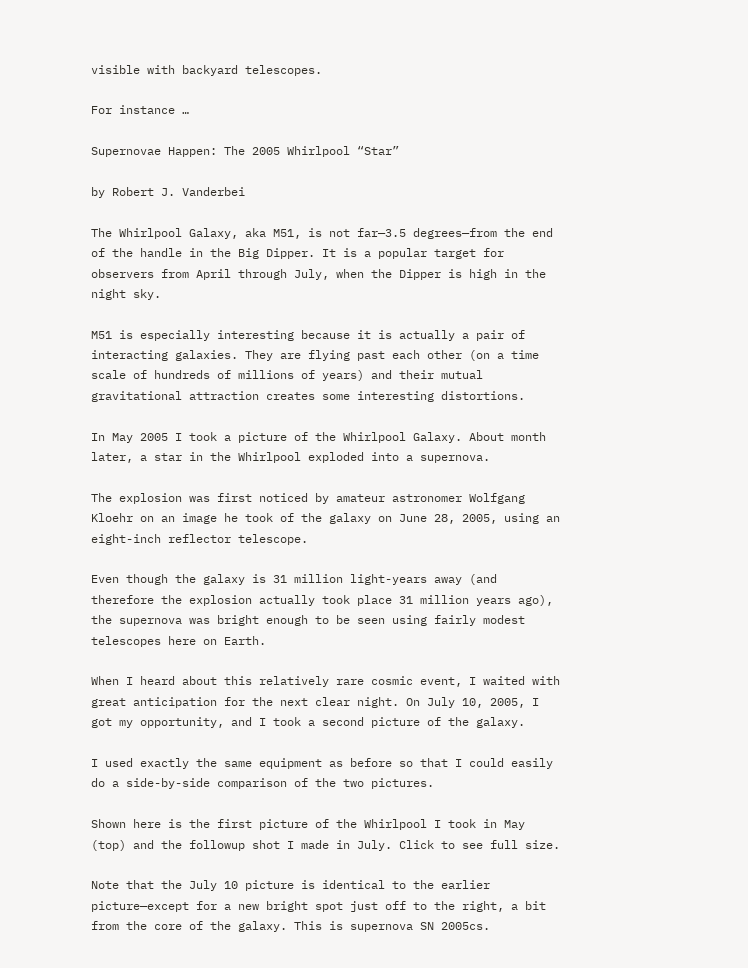visible with backyard telescopes.

For instance …

Supernovae Happen: The 2005 Whirlpool “Star”

by Robert J. Vanderbei

The Whirlpool Galaxy, aka M51, is not far—3.5 degrees—from the end of the handle in the Big Dipper. It is a popular target for observers from April through July, when the Dipper is high in the night sky.

M51 is especially interesting because it is actually a pair of interacting galaxies. They are flying past each other (on a time scale of hundreds of millions of years) and their mutual gravitational attraction creates some interesting distortions.

In May 2005 I took a picture of the Whirlpool Galaxy. About month later, a star in the Whirlpool exploded into a supernova.

The explosion was first noticed by amateur astronomer Wolfgang Kloehr on an image he took of the galaxy on June 28, 2005, using an eight-inch reflector telescope.

Even though the galaxy is 31 million light-years away (and therefore the explosion actually took place 31 million years ago), the supernova was bright enough to be seen using fairly modest telescopes here on Earth.

When I heard about this relatively rare cosmic event, I waited with great anticipation for the next clear night. On July 10, 2005, I got my opportunity, and I took a second picture of the galaxy.

I used exactly the same equipment as before so that I could easily do a side-by-side comparison of the two pictures.

Shown here is the first picture of the Whirlpool I took in May (top) and the followup shot I made in July. Click to see full size.

Note that the July 10 picture is identical to the earlier picture—except for a new bright spot just off to the right, a bit from the core of the galaxy. This is supernova SN 2005cs.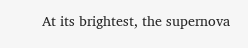At its brightest, the supernova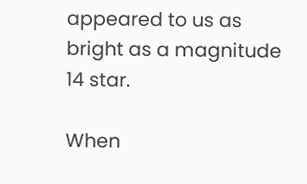appeared to us as bright as a magnitude 14 star.

When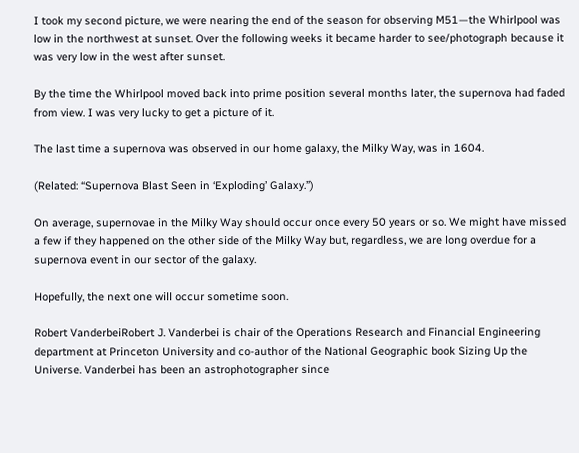I took my second picture, we were nearing the end of the season for observing M51—the Whirlpool was low in the northwest at sunset. Over the following weeks it became harder to see/photograph because it was very low in the west after sunset.

By the time the Whirlpool moved back into prime position several months later, the supernova had faded from view. I was very lucky to get a picture of it.

The last time a supernova was observed in our home galaxy, the Milky Way, was in 1604.

(Related: “Supernova Blast Seen in ‘Exploding’ Galaxy.”)

On average, supernovae in the Milky Way should occur once every 50 years or so. We might have missed a few if they happened on the other side of the Milky Way but, regardless, we are long overdue for a supernova event in our sector of the galaxy.

Hopefully, the next one will occur sometime soon.

Robert VanderbeiRobert J. Vanderbei is chair of the Operations Research and Financial Engineering department at Princeton University and co-author of the National Geographic book Sizing Up the Universe. Vanderbei has been an astrophotographer since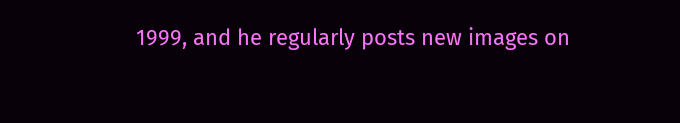1999, and he regularly posts new images on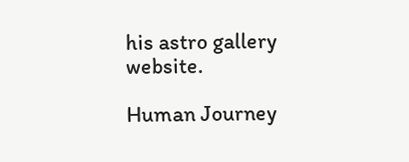his astro gallery website.

Human Journey